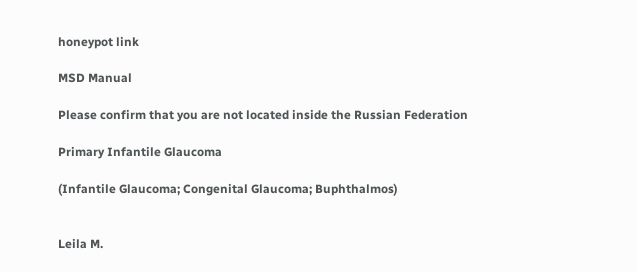honeypot link

MSD Manual

Please confirm that you are not located inside the Russian Federation

Primary Infantile Glaucoma

(Infantile Glaucoma; Congenital Glaucoma; Buphthalmos)


Leila M.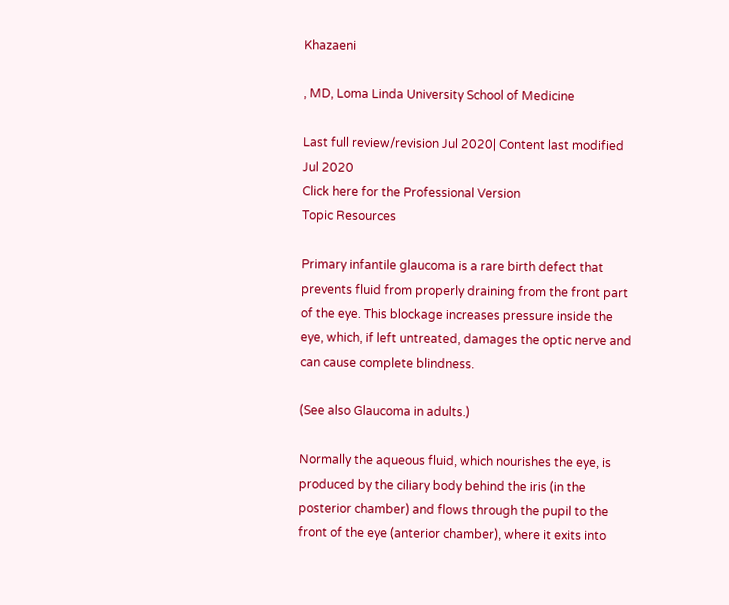Khazaeni

, MD, Loma Linda University School of Medicine

Last full review/revision Jul 2020| Content last modified Jul 2020
Click here for the Professional Version
Topic Resources

Primary infantile glaucoma is a rare birth defect that prevents fluid from properly draining from the front part of the eye. This blockage increases pressure inside the eye, which, if left untreated, damages the optic nerve and can cause complete blindness.

(See also Glaucoma in adults.)

Normally the aqueous fluid, which nourishes the eye, is produced by the ciliary body behind the iris (in the posterior chamber) and flows through the pupil to the front of the eye (anterior chamber), where it exits into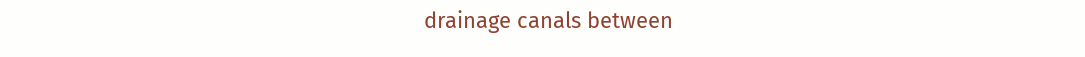drainage canals between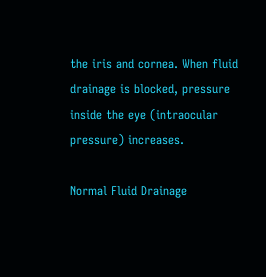the iris and cornea. When fluid drainage is blocked, pressure inside the eye (intraocular pressure) increases.

Normal Fluid Drainage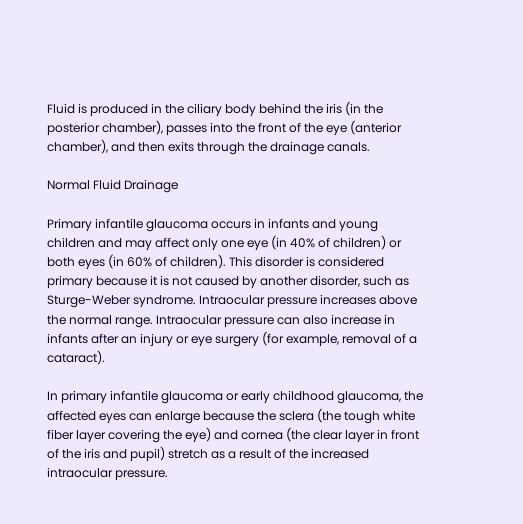Fluid is produced in the ciliary body behind the iris (in the posterior chamber), passes into the front of the eye (anterior chamber), and then exits through the drainage canals.

Normal Fluid Drainage

Primary infantile glaucoma occurs in infants and young children and may affect only one eye (in 40% of children) or both eyes (in 60% of children). This disorder is considered primary because it is not caused by another disorder, such as Sturge-Weber syndrome. Intraocular pressure increases above the normal range. Intraocular pressure can also increase in infants after an injury or eye surgery (for example, removal of a cataract).

In primary infantile glaucoma or early childhood glaucoma, the affected eyes can enlarge because the sclera (the tough white fiber layer covering the eye) and cornea (the clear layer in front of the iris and pupil) stretch as a result of the increased intraocular pressure.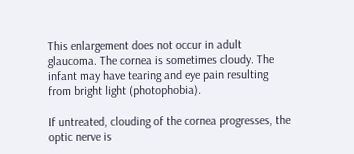This enlargement does not occur in adult glaucoma. The cornea is sometimes cloudy. The infant may have tearing and eye pain resulting from bright light (photophobia).

If untreated, clouding of the cornea progresses, the optic nerve is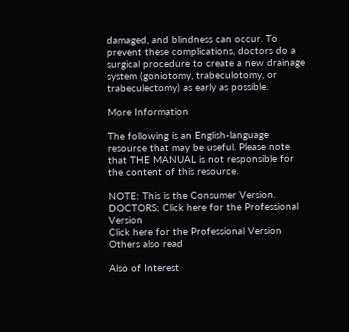damaged, and blindness can occur. To prevent these complications, doctors do a surgical procedure to create a new drainage system (goniotomy, trabeculotomy, or trabeculectomy) as early as possible.

More Information

The following is an English-language resource that may be useful. Please note that THE MANUAL is not responsible for the content of this resource.

NOTE: This is the Consumer Version. DOCTORS: Click here for the Professional Version
Click here for the Professional Version
Others also read

Also of Interest